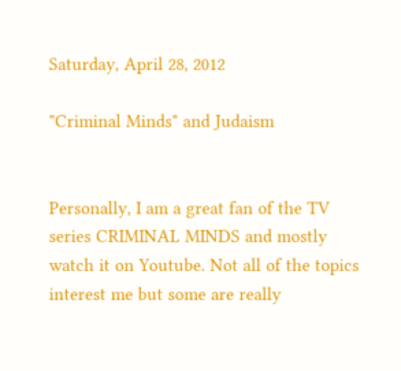Saturday, April 28, 2012

"Criminal Minds" and Judaism


Personally, I am a great fan of the TV series CRIMINAL MINDS and mostly watch it on Youtube. Not all of the topics interest me but some are really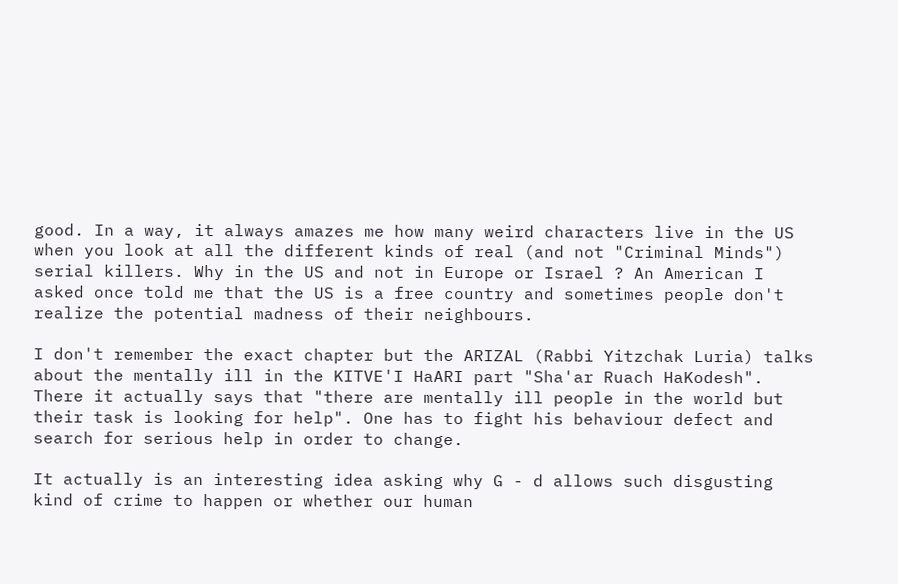good. In a way, it always amazes me how many weird characters live in the US when you look at all the different kinds of real (and not "Criminal Minds") serial killers. Why in the US and not in Europe or Israel ? An American I asked once told me that the US is a free country and sometimes people don't realize the potential madness of their neighbours.

I don't remember the exact chapter but the ARIZAL (Rabbi Yitzchak Luria) talks about the mentally ill in the KITVE'I HaARI part "Sha'ar Ruach HaKodesh". There it actually says that "there are mentally ill people in the world but their task is looking for help". One has to fight his behaviour defect and search for serious help in order to change.

It actually is an interesting idea asking why G - d allows such disgusting kind of crime to happen or whether our human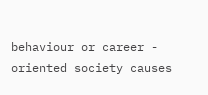behaviour or career - oriented society causes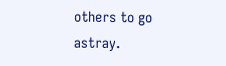others to go astray.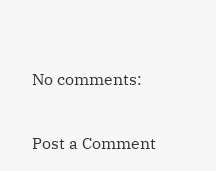No comments:

Post a Comment